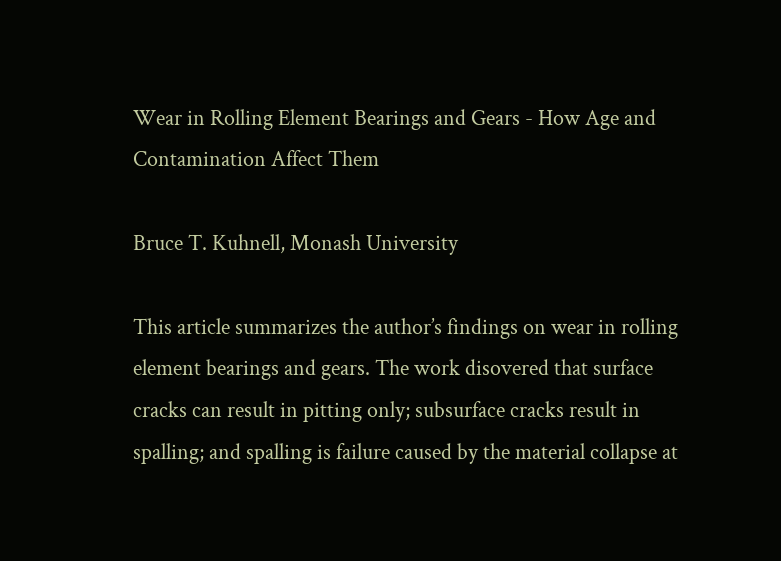Wear in Rolling Element Bearings and Gears - How Age and Contamination Affect Them

Bruce T. Kuhnell, Monash University

This article summarizes the author’s findings on wear in rolling element bearings and gears. The work disovered that surface cracks can result in pitting only; subsurface cracks result in spalling; and spalling is failure caused by the material collapse at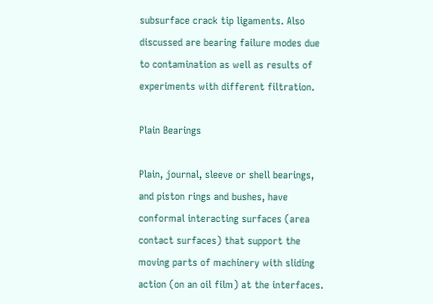subsurface crack tip ligaments. Also discussed are bearing failure modes due to contamination as well as results of experiments with different filtration.

Plain Bearings

Plain, journal, sleeve or shell bearings, and piston rings and bushes, have conformal interacting surfaces (area contact surfaces) that support the moving parts of machinery with sliding action (on an oil film) at the interfaces.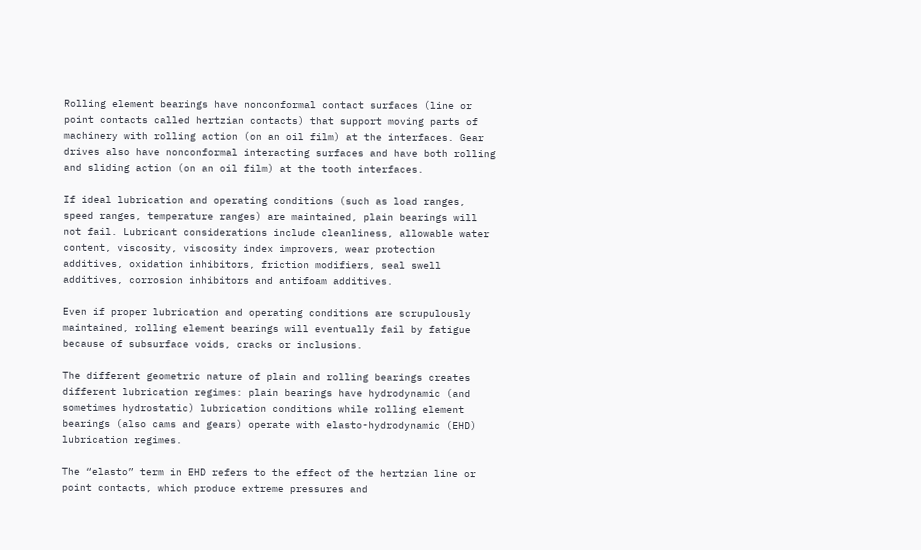Rolling element bearings have nonconformal contact surfaces (line or point contacts called hertzian contacts) that support moving parts of machinery with rolling action (on an oil film) at the interfaces. Gear drives also have nonconformal interacting surfaces and have both rolling and sliding action (on an oil film) at the tooth interfaces.

If ideal lubrication and operating conditions (such as load ranges, speed ranges, temperature ranges) are maintained, plain bearings will not fail. Lubricant considerations include cleanliness, allowable water content, viscosity, viscosity index improvers, wear protection additives, oxidation inhibitors, friction modifiers, seal swell additives, corrosion inhibitors and antifoam additives.

Even if proper lubrication and operating conditions are scrupulously maintained, rolling element bearings will eventually fail by fatigue because of subsurface voids, cracks or inclusions.

The different geometric nature of plain and rolling bearings creates different lubrication regimes: plain bearings have hydrodynamic (and sometimes hydrostatic) lubrication conditions while rolling element bearings (also cams and gears) operate with elasto-hydrodynamic (EHD) lubrication regimes.

The “elasto” term in EHD refers to the effect of the hertzian line or point contacts, which produce extreme pressures and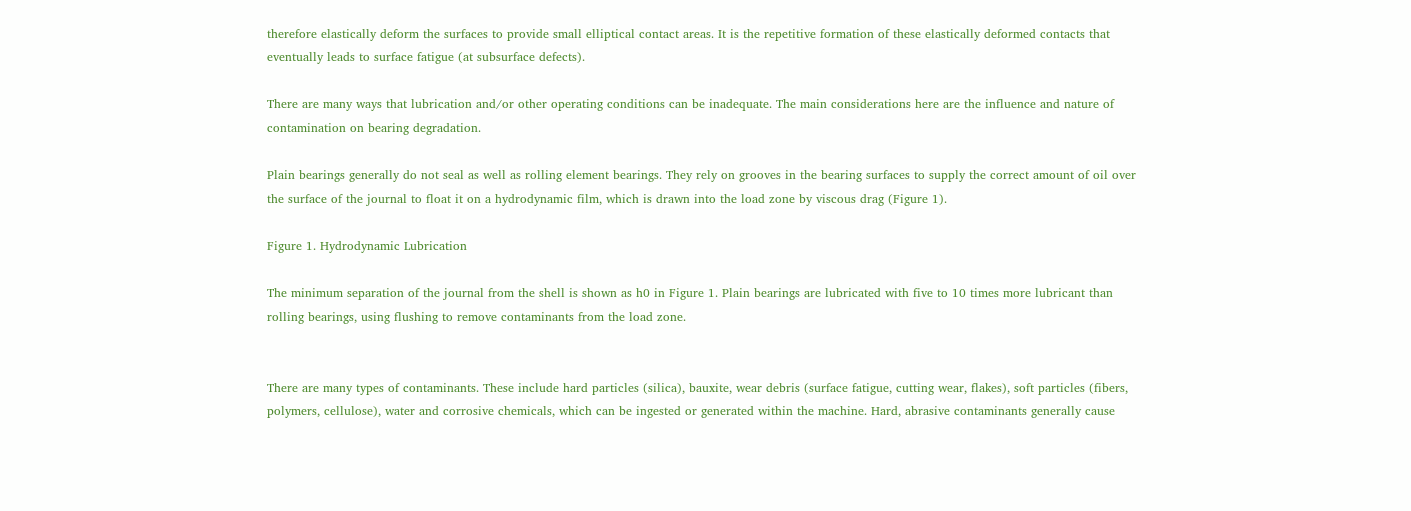therefore elastically deform the surfaces to provide small elliptical contact areas. It is the repetitive formation of these elastically deformed contacts that eventually leads to surface fatigue (at subsurface defects).

There are many ways that lubrication and/or other operating conditions can be inadequate. The main considerations here are the influence and nature of contamination on bearing degradation.

Plain bearings generally do not seal as well as rolling element bearings. They rely on grooves in the bearing surfaces to supply the correct amount of oil over the surface of the journal to float it on a hydrodynamic film, which is drawn into the load zone by viscous drag (Figure 1).

Figure 1. Hydrodynamic Lubrication

The minimum separation of the journal from the shell is shown as h0 in Figure 1. Plain bearings are lubricated with five to 10 times more lubricant than rolling bearings, using flushing to remove contaminants from the load zone.


There are many types of contaminants. These include hard particles (silica), bauxite, wear debris (surface fatigue, cutting wear, flakes), soft particles (fibers, polymers, cellulose), water and corrosive chemicals, which can be ingested or generated within the machine. Hard, abrasive contaminants generally cause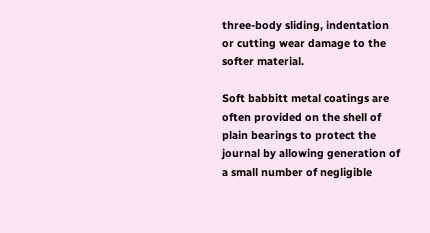three-body sliding, indentation or cutting wear damage to the softer material.

Soft babbitt metal coatings are often provided on the shell of plain bearings to protect the journal by allowing generation of a small number of negligible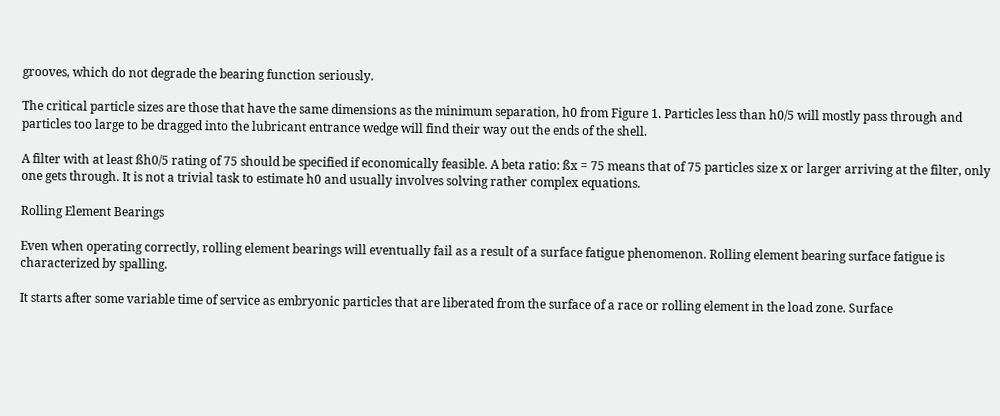grooves, which do not degrade the bearing function seriously.

The critical particle sizes are those that have the same dimensions as the minimum separation, h0 from Figure 1. Particles less than h0/5 will mostly pass through and particles too large to be dragged into the lubricant entrance wedge will find their way out the ends of the shell.

A filter with at least ßh0/5 rating of 75 should be specified if economically feasible. A beta ratio: ßx = 75 means that of 75 particles size x or larger arriving at the filter, only one gets through. It is not a trivial task to estimate h0 and usually involves solving rather complex equations.

Rolling Element Bearings

Even when operating correctly, rolling element bearings will eventually fail as a result of a surface fatigue phenomenon. Rolling element bearing surface fatigue is characterized by spalling.

It starts after some variable time of service as embryonic particles that are liberated from the surface of a race or rolling element in the load zone. Surface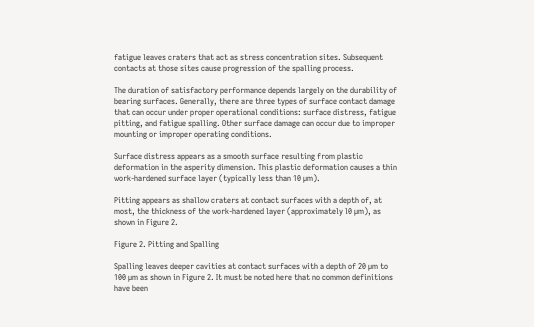fatigue leaves craters that act as stress concentration sites. Subsequent contacts at those sites cause progression of the spalling process.

The duration of satisfactory performance depends largely on the durability of bearing surfaces. Generally, there are three types of surface contact damage that can occur under proper operational conditions: surface distress, fatigue pitting, and fatigue spalling. Other surface damage can occur due to improper mounting or improper operating conditions.

Surface distress appears as a smooth surface resulting from plastic deformation in the asperity dimension. This plastic deformation causes a thin work-hardened surface layer (typically less than 10 µm).

Pitting appears as shallow craters at contact surfaces with a depth of, at most, the thickness of the work-hardened layer (approximately l0 µm), as shown in Figure 2.

Figure 2. Pitting and Spalling

Spalling leaves deeper cavities at contact surfaces with a depth of 20 µm to 100 µm as shown in Figure 2. It must be noted here that no common definitions have been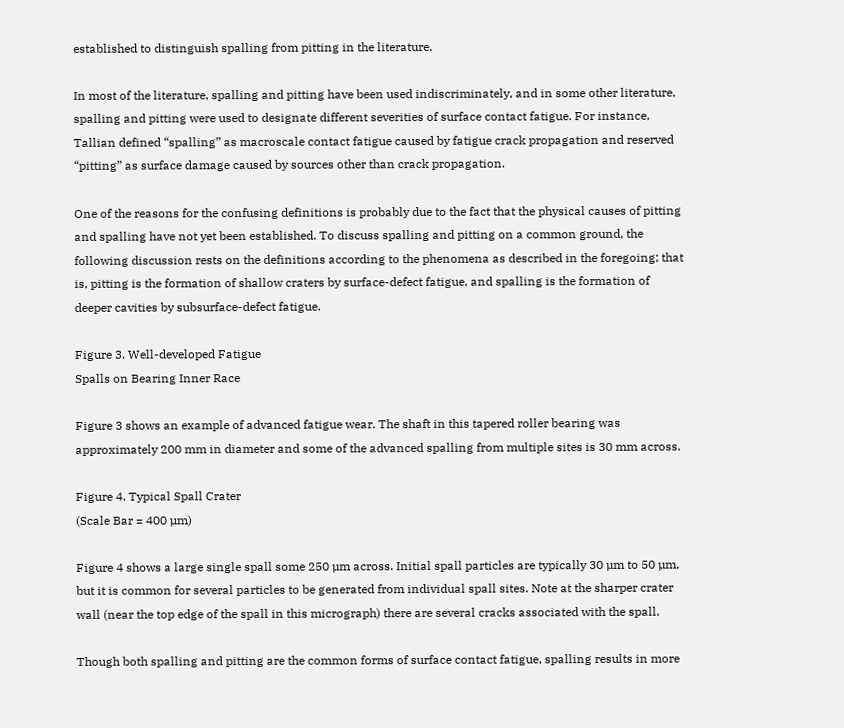established to distinguish spalling from pitting in the literature.

In most of the literature, spalling and pitting have been used indiscriminately, and in some other literature, spalling and pitting were used to designate different severities of surface contact fatigue. For instance, Tallian defined “spalling” as macroscale contact fatigue caused by fatigue crack propagation and reserved “pitting” as surface damage caused by sources other than crack propagation.

One of the reasons for the confusing definitions is probably due to the fact that the physical causes of pitting and spalling have not yet been established. To discuss spalling and pitting on a common ground, the following discussion rests on the definitions according to the phenomena as described in the foregoing; that is, pitting is the formation of shallow craters by surface-defect fatigue, and spalling is the formation of deeper cavities by subsurface-defect fatigue.

Figure 3. Well-developed Fatigue
Spalls on Bearing Inner Race

Figure 3 shows an example of advanced fatigue wear. The shaft in this tapered roller bearing was approximately 200 mm in diameter and some of the advanced spalling from multiple sites is 30 mm across.

Figure 4. Typical Spall Crater
(Scale Bar = 400 µm)

Figure 4 shows a large single spall some 250 µm across. Initial spall particles are typically 30 µm to 50 µm, but it is common for several particles to be generated from individual spall sites. Note at the sharper crater wall (near the top edge of the spall in this micrograph) there are several cracks associated with the spall.

Though both spalling and pitting are the common forms of surface contact fatigue, spalling results in more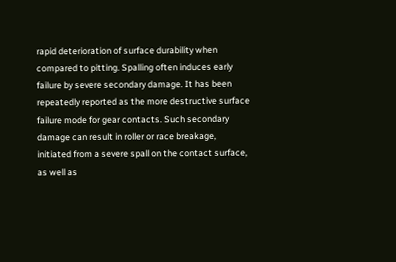rapid deterioration of surface durability when compared to pitting. Spalling often induces early failure by severe secondary damage. It has been repeatedly reported as the more destructive surface failure mode for gear contacts. Such secondary damage can result in roller or race breakage, initiated from a severe spall on the contact surface, as well as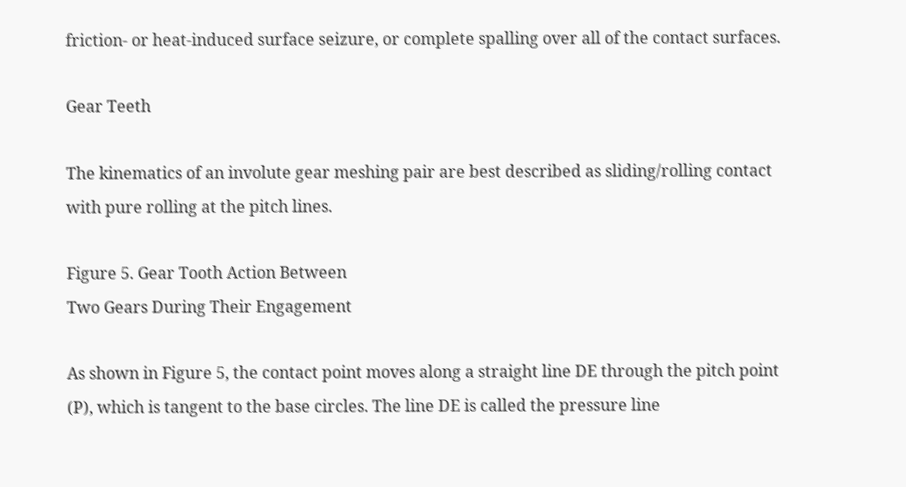friction- or heat-induced surface seizure, or complete spalling over all of the contact surfaces.

Gear Teeth

The kinematics of an involute gear meshing pair are best described as sliding/rolling contact with pure rolling at the pitch lines.

Figure 5. Gear Tooth Action Between
Two Gears During Their Engagement

As shown in Figure 5, the contact point moves along a straight line DE through the pitch point (P), which is tangent to the base circles. The line DE is called the pressure line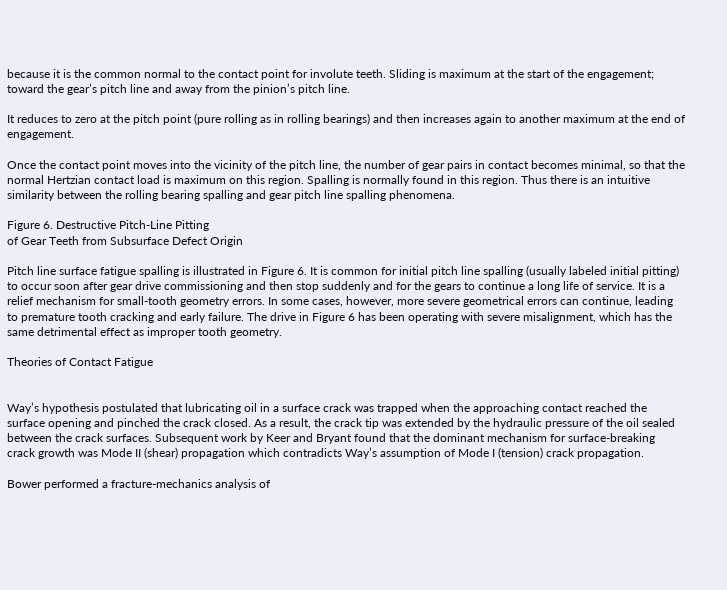because it is the common normal to the contact point for involute teeth. Sliding is maximum at the start of the engagement; toward the gear’s pitch line and away from the pinion’s pitch line.

It reduces to zero at the pitch point (pure rolling as in rolling bearings) and then increases again to another maximum at the end of engagement.

Once the contact point moves into the vicinity of the pitch line, the number of gear pairs in contact becomes minimal, so that the normal Hertzian contact load is maximum on this region. Spalling is normally found in this region. Thus there is an intuitive similarity between the rolling bearing spalling and gear pitch line spalling phenomena.

Figure 6. Destructive Pitch-Line Pitting
of Gear Teeth from Subsurface Defect Origin

Pitch line surface fatigue spalling is illustrated in Figure 6. It is common for initial pitch line spalling (usually labeled initial pitting) to occur soon after gear drive commissioning and then stop suddenly and for the gears to continue a long life of service. It is a relief mechanism for small-tooth geometry errors. In some cases, however, more severe geometrical errors can continue, leading to premature tooth cracking and early failure. The drive in Figure 6 has been operating with severe misalignment, which has the same detrimental effect as improper tooth geometry.

Theories of Contact Fatigue


Way’s hypothesis postulated that lubricating oil in a surface crack was trapped when the approaching contact reached the surface opening and pinched the crack closed. As a result, the crack tip was extended by the hydraulic pressure of the oil sealed between the crack surfaces. Subsequent work by Keer and Bryant found that the dominant mechanism for surface-breaking crack growth was Mode II (shear) propagation which contradicts Way’s assumption of Mode I (tension) crack propagation.

Bower performed a fracture-mechanics analysis of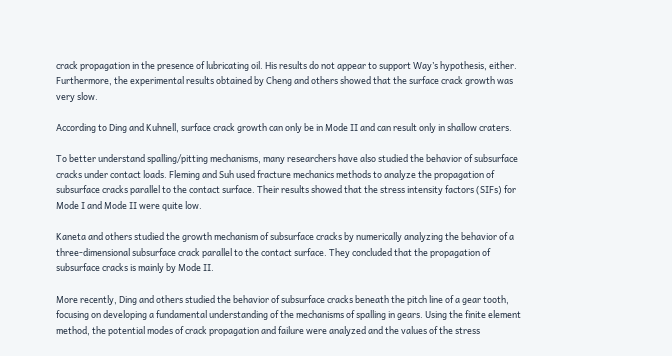crack propagation in the presence of lubricating oil. His results do not appear to support Way’s hypothesis, either. Furthermore, the experimental results obtained by Cheng and others showed that the surface crack growth was very slow.

According to Ding and Kuhnell, surface crack growth can only be in Mode II and can result only in shallow craters.

To better understand spalling/pitting mechanisms, many researchers have also studied the behavior of subsurface cracks under contact loads. Fleming and Suh used fracture mechanics methods to analyze the propagation of subsurface cracks parallel to the contact surface. Their results showed that the stress intensity factors (SIFs) for Mode I and Mode II were quite low.

Kaneta and others studied the growth mechanism of subsurface cracks by numerically analyzing the behavior of a three-dimensional subsurface crack parallel to the contact surface. They concluded that the propagation of subsurface cracks is mainly by Mode II.

More recently, Ding and others studied the behavior of subsurface cracks beneath the pitch line of a gear tooth, focusing on developing a fundamental understanding of the mechanisms of spalling in gears. Using the finite element method, the potential modes of crack propagation and failure were analyzed and the values of the stress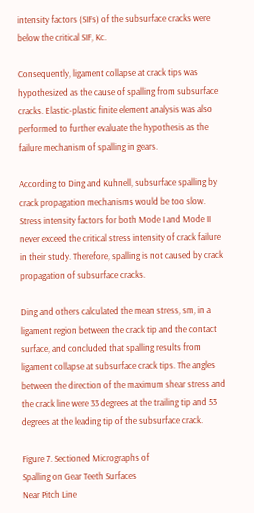intensity factors (SIFs) of the subsurface cracks were below the critical SIF, Kc.

Consequently, ligament collapse at crack tips was hypothesized as the cause of spalling from subsurface cracks. Elastic-plastic finite element analysis was also performed to further evaluate the hypothesis as the failure mechanism of spalling in gears.

According to Ding and Kuhnell, subsurface spalling by crack propagation mechanisms would be too slow. Stress intensity factors for both Mode I and Mode II never exceed the critical stress intensity of crack failure in their study. Therefore, spalling is not caused by crack propagation of subsurface cracks.

Ding and others calculated the mean stress, sm, in a ligament region between the crack tip and the contact surface, and concluded that spalling results from ligament collapse at subsurface crack tips. The angles between the direction of the maximum shear stress and the crack line were 33 degrees at the trailing tip and 53 degrees at the leading tip of the subsurface crack.

Figure 7. Sectioned Micrographs of
Spalling on Gear Teeth Surfaces
Near Pitch Line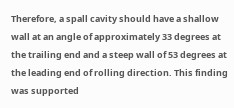Therefore, a spall cavity should have a shallow wall at an angle of approximately 33 degrees at the trailing end and a steep wall of 53 degrees at the leading end of rolling direction. This finding was supported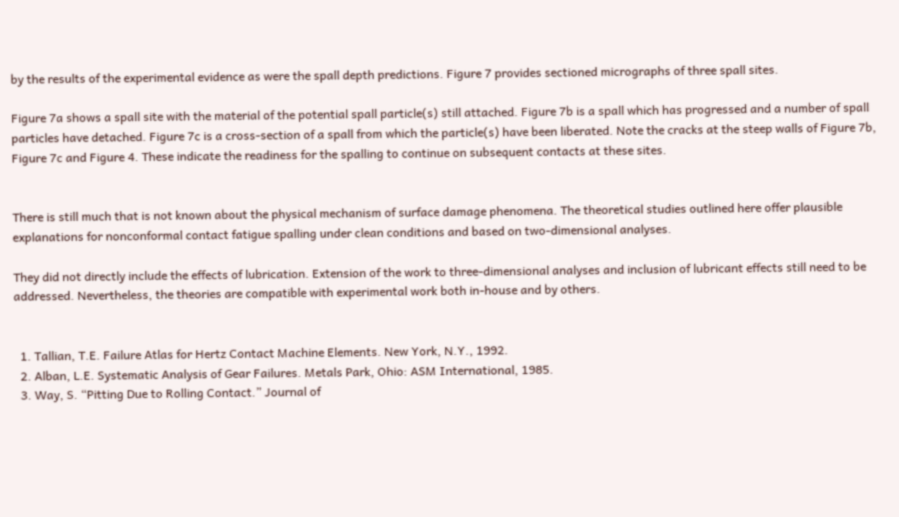by the results of the experimental evidence as were the spall depth predictions. Figure 7 provides sectioned micrographs of three spall sites.

Figure 7a shows a spall site with the material of the potential spall particle(s) still attached. Figure 7b is a spall which has progressed and a number of spall particles have detached. Figure 7c is a cross-section of a spall from which the particle(s) have been liberated. Note the cracks at the steep walls of Figure 7b, Figure 7c and Figure 4. These indicate the readiness for the spalling to continue on subsequent contacts at these sites.


There is still much that is not known about the physical mechanism of surface damage phenomena. The theoretical studies outlined here offer plausible explanations for nonconformal contact fatigue spalling under clean conditions and based on two-dimensional analyses.

They did not directly include the effects of lubrication. Extension of the work to three-dimensional analyses and inclusion of lubricant effects still need to be addressed. Nevertheless, the theories are compatible with experimental work both in-house and by others.


  1. Tallian, T.E. Failure Atlas for Hertz Contact Machine Elements. New York, N.Y., 1992.
  2. Alban, L.E. Systematic Analysis of Gear Failures. Metals Park, Ohio: ASM International, 1985.
  3. Way, S. “Pitting Due to Rolling Contact.” Journal of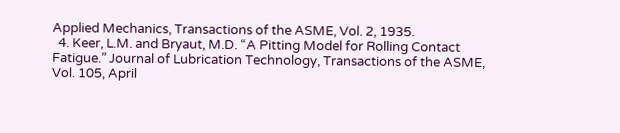Applied Mechanics, Transactions of the ASME, Vol. 2, 1935.
  4. Keer, L.M. and Bryaut, M.D. “A Pitting Model for Rolling Contact Fatigue.” Journal of Lubrication Technology, Transactions of the ASME, Vol. 105, April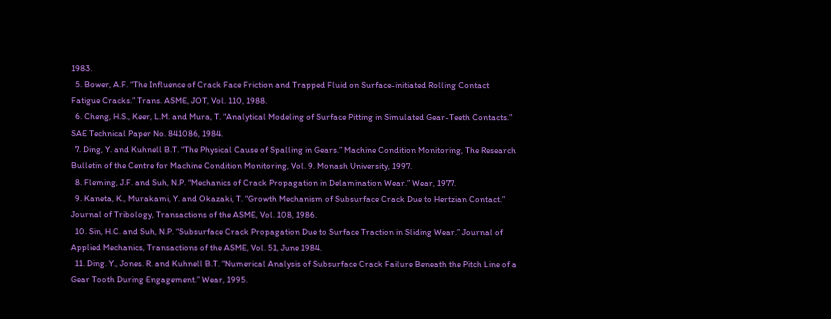1983.
  5. Bower, A.F. “The Influence of Crack Face Friction and Trapped Fluid on Surface-initiated Rolling Contact Fatigue Cracks.” Trans. ASME, JOT, Vol. 110, 1988.
  6. Cheng, H.S., Keer, L.M. and Mura, T. “Analytical Modeling of Surface Pitting in Simulated Gear-Teeth Contacts.” SAE Technical Paper No. 841086, 1984.
  7. Ding, Y. and Kuhnell B.T. “The Physical Cause of Spalling in Gears.” Machine Condition Monitoring, The Research Bulletin of the Centre for Machine Condition Monitoring, Vol. 9. Monash University, 1997.
  8. Fleming, J.F. and Suh, N.P. “Mechanics of Crack Propagation in Delamination Wear.” Wear, 1977.
  9. Kaneta, K., Murakami, Y. and Okazaki, T. “Growth Mechanism of Subsurface Crack Due to Hertzian Contact.” Journal of Tribology, Transactions of the ASME, Vol. 108, 1986.
  10. Sin, H.C. and Suh, N.P. “Subsurface Crack Propagation Due to Surface Traction in Sliding Wear.” Journal of Applied Mechanics, Transactions of the ASME, Vol. 51, June 1984.
  11. Ding. Y., Jones. R. and Kuhnell B.T. “Numerical Analysis of Subsurface Crack Failure Beneath the Pitch Line of a Gear Tooth During Engagement.” Wear, 1995.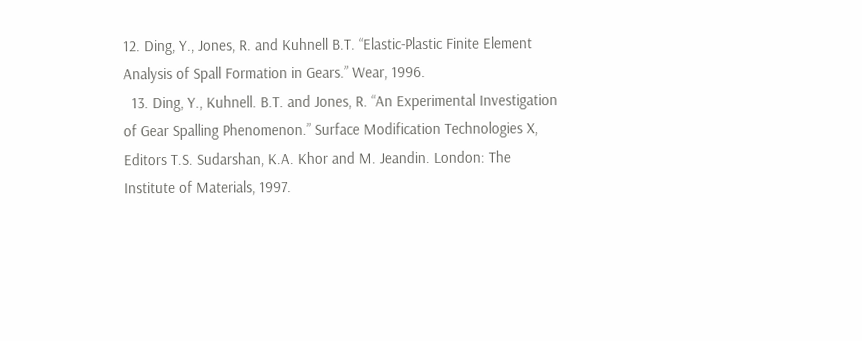12. Ding, Y., Jones, R. and Kuhnell B.T. “Elastic-Plastic Finite Element Analysis of Spall Formation in Gears.” Wear, 1996.
  13. Ding, Y., Kuhnell. B.T. and Jones, R. “An Experimental Investigation of Gear Spalling Phenomenon.” Surface Modification Technologies X, Editors T.S. Sudarshan, K.A. Khor and M. Jeandin. London: The Institute of Materials, 1997.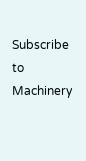Subscribe to Machinery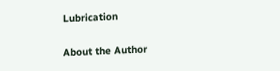Lubrication

About the Author